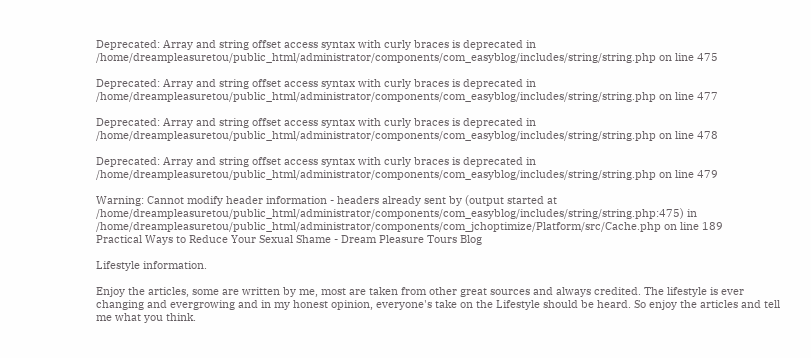Deprecated: Array and string offset access syntax with curly braces is deprecated in /home/dreampleasuretou/public_html/administrator/components/com_easyblog/includes/string/string.php on line 475

Deprecated: Array and string offset access syntax with curly braces is deprecated in /home/dreampleasuretou/public_html/administrator/components/com_easyblog/includes/string/string.php on line 477

Deprecated: Array and string offset access syntax with curly braces is deprecated in /home/dreampleasuretou/public_html/administrator/components/com_easyblog/includes/string/string.php on line 478

Deprecated: Array and string offset access syntax with curly braces is deprecated in /home/dreampleasuretou/public_html/administrator/components/com_easyblog/includes/string/string.php on line 479

Warning: Cannot modify header information - headers already sent by (output started at /home/dreampleasuretou/public_html/administrator/components/com_easyblog/includes/string/string.php:475) in /home/dreampleasuretou/public_html/administrator/components/com_jchoptimize/Platform/src/Cache.php on line 189
Practical Ways to Reduce Your Sexual Shame - Dream Pleasure Tours Blog

Lifestyle information.

Enjoy the articles, some are written by me, most are taken from other great sources and always credited. The lifestyle is ever changing and evergrowing and in my honest opinion, everyone's take on the Lifestyle should be heard. So enjoy the articles and tell me what you think.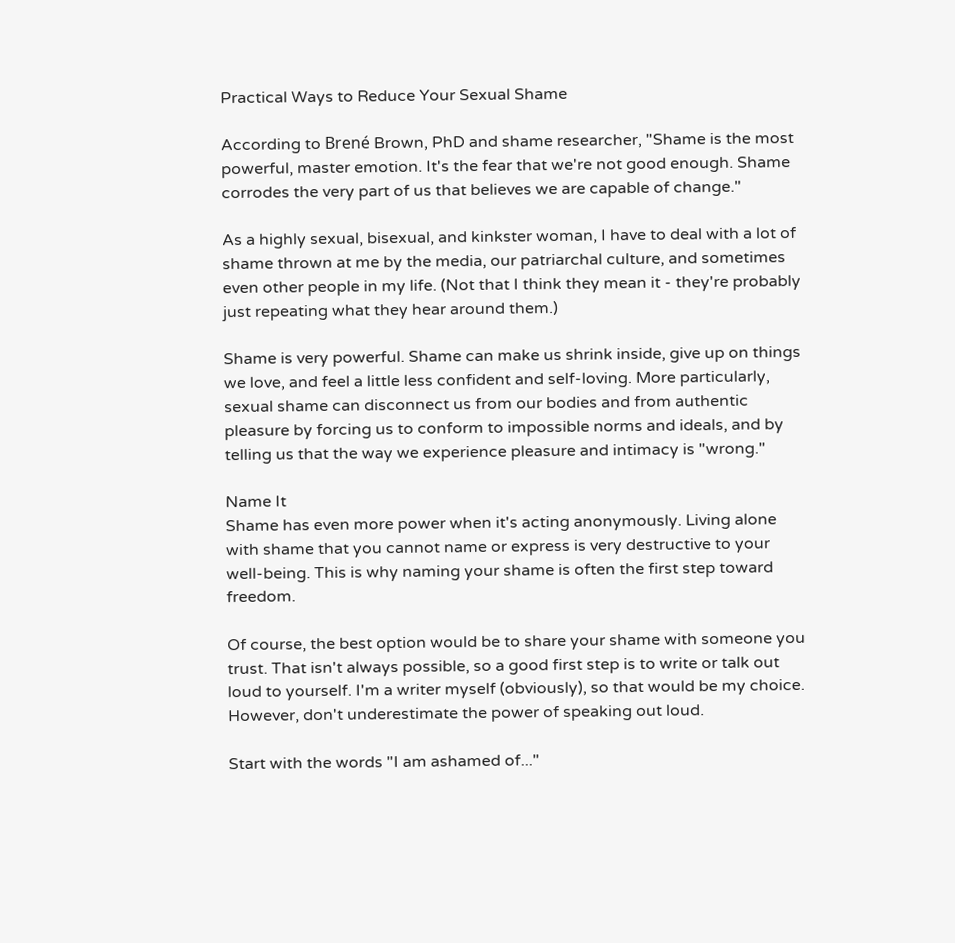Practical Ways to Reduce Your Sexual Shame

According to Brené Brown, PhD and shame researcher, "Shame is the most powerful, master emotion. It's the fear that we're not good enough. Shame corrodes the very part of us that believes we are capable of change."

As a highly sexual, bisexual, and kinkster woman, I have to deal with a lot of shame thrown at me by the media, our patriarchal culture, and sometimes even other people in my life. (Not that I think they mean it - they're probably just repeating what they hear around them.)

Shame is very powerful. Shame can make us shrink inside, give up on things we love, and feel a little less confident and self-loving. More particularly, sexual shame can disconnect us from our bodies and from authentic pleasure by forcing us to conform to impossible norms and ideals, and by telling us that the way we experience pleasure and intimacy is "wrong."

Name It
Shame has even more power when it's acting anonymously. Living alone with shame that you cannot name or express is very destructive to your well-being. This is why naming your shame is often the first step toward freedom.

Of course, the best option would be to share your shame with someone you trust. That isn't always possible, so a good first step is to write or talk out loud to yourself. I'm a writer myself (obviously), so that would be my choice. However, don't underestimate the power of speaking out loud.

Start with the words "I am ashamed of..."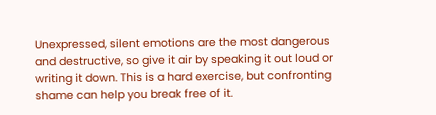Unexpressed, silent emotions are the most dangerous and destructive, so give it air by speaking it out loud or writing it down. This is a hard exercise, but confronting shame can help you break free of it.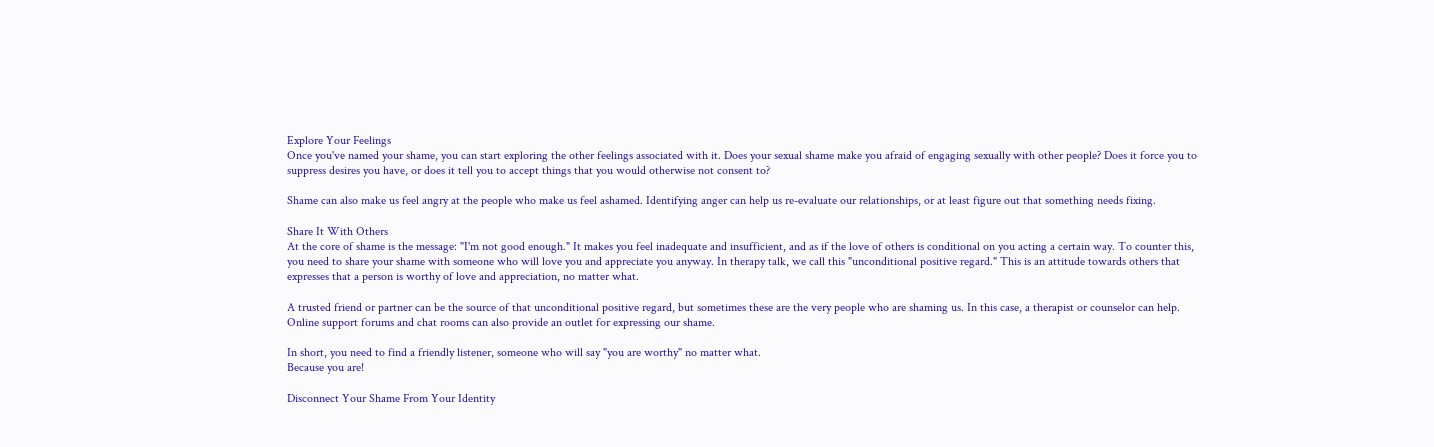Explore Your Feelings
Once you've named your shame, you can start exploring the other feelings associated with it. Does your sexual shame make you afraid of engaging sexually with other people? Does it force you to suppress desires you have, or does it tell you to accept things that you would otherwise not consent to?

Shame can also make us feel angry at the people who make us feel ashamed. Identifying anger can help us re-evaluate our relationships, or at least figure out that something needs fixing.

Share It With Others
At the core of shame is the message: "I'm not good enough." It makes you feel inadequate and insufficient, and as if the love of others is conditional on you acting a certain way. To counter this, you need to share your shame with someone who will love you and appreciate you anyway. In therapy talk, we call this "unconditional positive regard." This is an attitude towards others that expresses that a person is worthy of love and appreciation, no matter what.

A trusted friend or partner can be the source of that unconditional positive regard, but sometimes these are the very people who are shaming us. In this case, a therapist or counselor can help. Online support forums and chat rooms can also provide an outlet for expressing our shame.

In short, you need to find a friendly listener, someone who will say "you are worthy" no matter what.
Because you are!

Disconnect Your Shame From Your Identity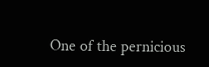One of the pernicious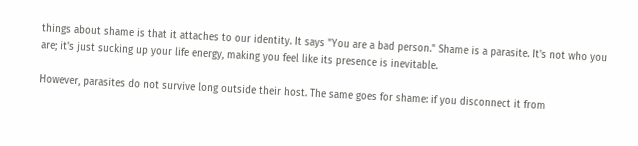things about shame is that it attaches to our identity. It says "You are a bad person." Shame is a parasite. It's not who you are; it's just sucking up your life energy, making you feel like its presence is inevitable.

However, parasites do not survive long outside their host. The same goes for shame: if you disconnect it from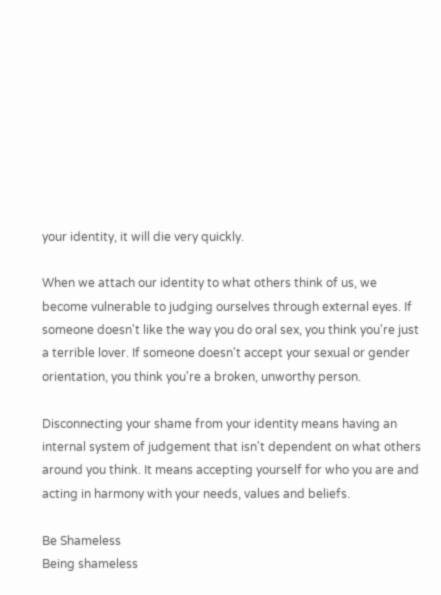your identity, it will die very quickly.

When we attach our identity to what others think of us, we become vulnerable to judging ourselves through external eyes. If someone doesn't like the way you do oral sex, you think you're just a terrible lover. If someone doesn't accept your sexual or gender orientation, you think you're a broken, unworthy person.

Disconnecting your shame from your identity means having an internal system of judgement that isn't dependent on what others around you think. It means accepting yourself for who you are and acting in harmony with your needs, values and beliefs.

Be Shameless
Being shameless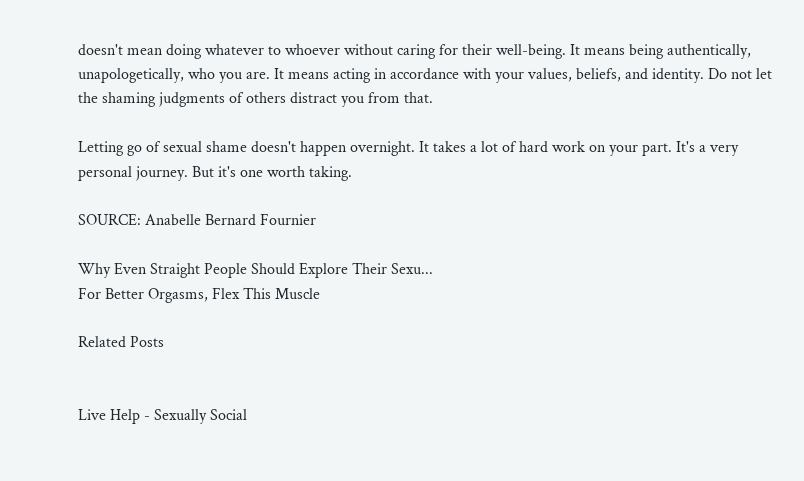doesn't mean doing whatever to whoever without caring for their well-being. It means being authentically, unapologetically, who you are. It means acting in accordance with your values, beliefs, and identity. Do not let the shaming judgments of others distract you from that.

Letting go of sexual shame doesn't happen overnight. It takes a lot of hard work on your part. It's a very personal journey. But it's one worth taking.

SOURCE: Anabelle Bernard Fournier

Why Even Straight People Should Explore Their Sexu...
For Better Orgasms, Flex This Muscle

Related Posts


Live Help - Sexually Social